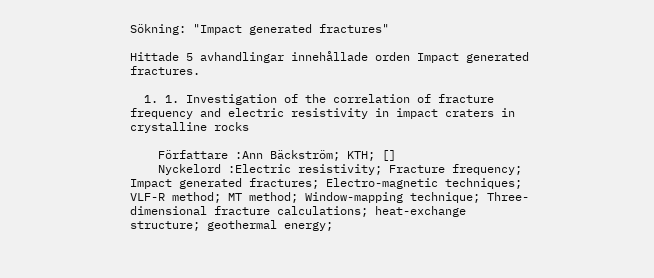Sökning: "Impact generated fractures"

Hittade 5 avhandlingar innehållade orden Impact generated fractures.

  1. 1. Investigation of the correlation of fracture frequency and electric resistivity in impact craters in crystalline rocks

    Författare :Ann Bäckström; KTH; []
    Nyckelord :Electric resistivity; Fracture frequency; Impact generated fractures; Electro-magnetic techniques; VLF-R method; MT method; Window-mapping technique; Three-dimensional fracture calculations; heat-exchange structure; geothermal energy;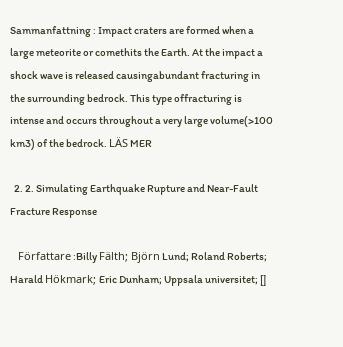Sammanfattning : Impact craters are formed when a large meteorite or comethits the Earth. At the impact a shock wave is released causingabundant fracturing in the surrounding bedrock. This type offracturing is intense and occurs throughout a very large volume(>100 km3) of the bedrock. LÄS MER

  2. 2. Simulating Earthquake Rupture and Near-Fault Fracture Response

    Författare :Billy Fälth; Björn Lund; Roland Roberts; Harald Hökmark; Eric Dunham; Uppsala universitet; []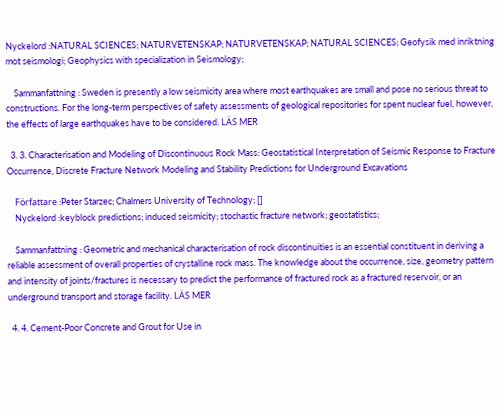Nyckelord :NATURAL SCIENCES; NATURVETENSKAP; NATURVETENSKAP; NATURAL SCIENCES; Geofysik med inriktning mot seismologi; Geophysics with specialization in Seismology;

    Sammanfattning : Sweden is presently a low seismicity area where most earthquakes are small and pose no serious threat to constructions. For the long-term perspectives of safety assessments of geological repositories for spent nuclear fuel, however, the effects of large earthquakes have to be considered. LÄS MER

  3. 3. Characterisation and Modeling of Discontinuous Rock Mass: Geostatistical Interpretation of Seismic Response to Fracture Occurrence, Discrete Fracture Network Modeling and Stability Predictions for Underground Excavations

    Författare :Peter Starzec; Chalmers University of Technology; []
    Nyckelord :keyblock predictions; induced seismicity; stochastic fracture network; geostatistics;

    Sammanfattning : Geometric and mechanical characterisation of rock discontinuities is an essential constituent in deriving a reliable assessment of overall properties of crystalline rock mass. The knowledge about the occurrence, size, geometry pattern and intensity of joints/fractures is necessary to predict the performance of fractured rock as a fractured reservoir, or an underground transport and storage facility. LÄS MER

  4. 4. Cement-Poor Concrete and Grout for Use in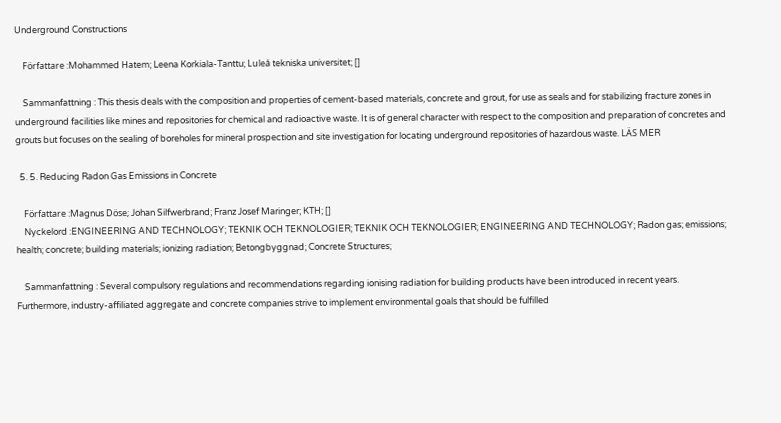Underground Constructions

    Författare :Mohammed Hatem; Leena Korkiala-Tanttu; Luleå tekniska universitet; []

    Sammanfattning : This thesis deals with the composition and properties of cement-based materials, concrete and grout, for use as seals and for stabilizing fracture zones in underground facilities like mines and repositories for chemical and radioactive waste. It is of general character with respect to the composition and preparation of concretes and grouts but focuses on the sealing of boreholes for mineral prospection and site investigation for locating underground repositories of hazardous waste. LÄS MER

  5. 5. Reducing Radon Gas Emissions in Concrete

    Författare :Magnus Döse; Johan Silfwerbrand; Franz Josef Maringer; KTH; []
    Nyckelord :ENGINEERING AND TECHNOLOGY; TEKNIK OCH TEKNOLOGIER; TEKNIK OCH TEKNOLOGIER; ENGINEERING AND TECHNOLOGY; Radon gas; emissions; health; concrete; building materials; ionizing radiation; Betongbyggnad; Concrete Structures;

    Sammanfattning : Several compulsory regulations and recommendations regarding ionising radiation for building products have been introduced in recent years. Furthermore, industry-affiliated aggregate and concrete companies strive to implement environmental goals that should be fulfilled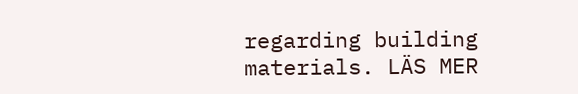regarding building materials. LÄS MER